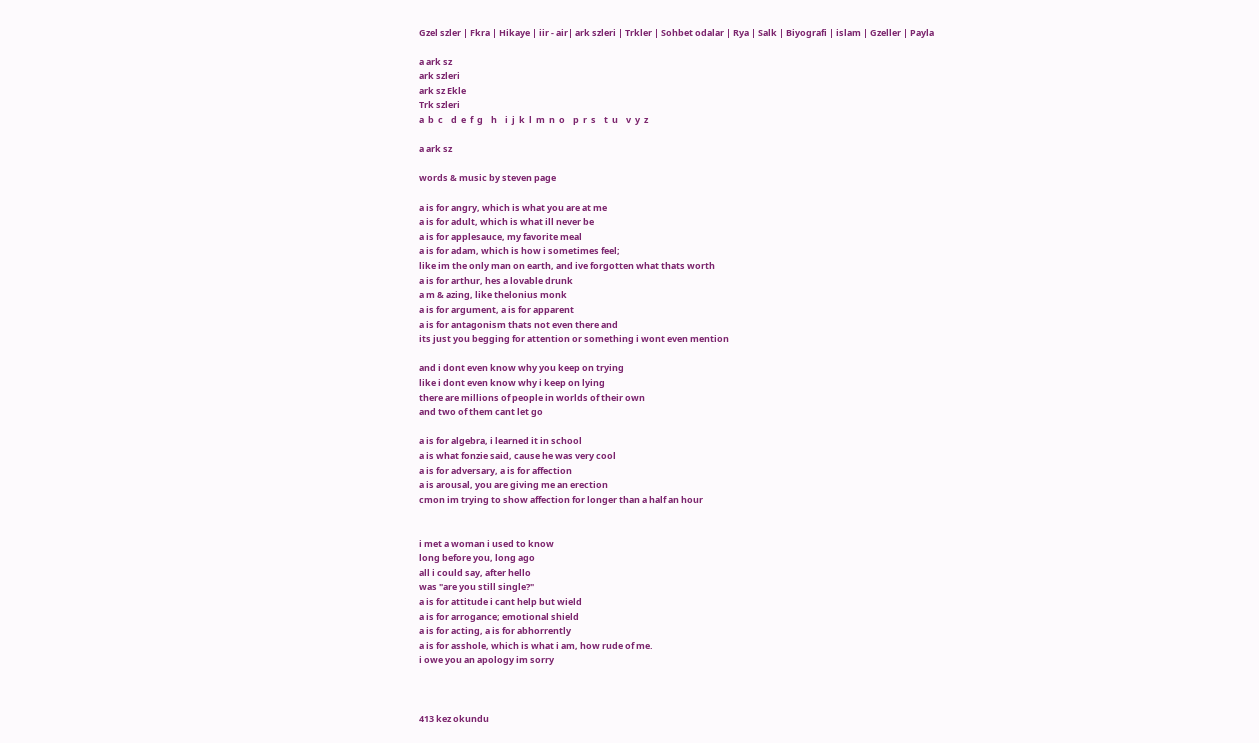Gzel szler | Fkra | Hikaye | iir - air| ark szleri | Trkler | Sohbet odalar | Rya | Salk | Biyografi | islam | Gzeller | Payla

a ark sz
ark szleri
ark sz Ekle
Trk szleri
a  b  c    d  e  f  g    h    i  j  k  l  m  n  o    p  r  s    t  u    v  y  z

a ark sz

words & music by steven page

a is for angry, which is what you are at me
a is for adult, which is what ill never be
a is for applesauce, my favorite meal
a is for adam, which is how i sometimes feel;
like im the only man on earth, and ive forgotten what thats worth
a is for arthur, hes a lovable drunk
a m & azing, like thelonius monk
a is for argument, a is for apparent
a is for antagonism thats not even there and
its just you begging for attention or something i wont even mention

and i dont even know why you keep on trying
like i dont even know why i keep on lying
there are millions of people in worlds of their own
and two of them cant let go

a is for algebra, i learned it in school
a is what fonzie said, cause he was very cool
a is for adversary, a is for affection
a is arousal, you are giving me an erection
cmon im trying to show affection for longer than a half an hour


i met a woman i used to know
long before you, long ago
all i could say, after hello
was "are you still single?"
a is for attitude i cant help but wield
a is for arrogance; emotional shield
a is for acting, a is for abhorrently
a is for asshole, which is what i am, how rude of me.
i owe you an apology im sorry



413 kez okundu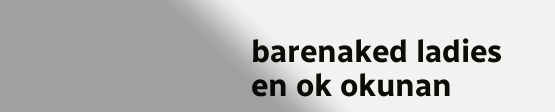barenaked ladies en ok okunan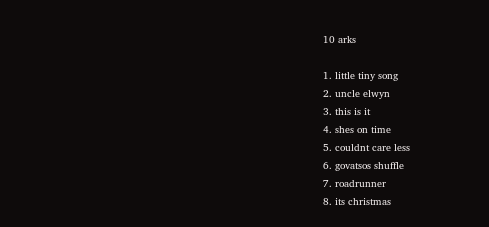10 arks

1. little tiny song
2. uncle elwyn
3. this is it
4. shes on time
5. couldnt care less
6. govatsos shuffle
7. roadrunner
8. its christmas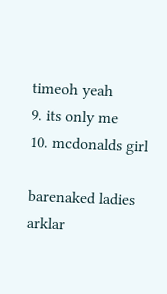timeoh yeah
9. its only me
10. mcdonalds girl

barenaked ladies arklar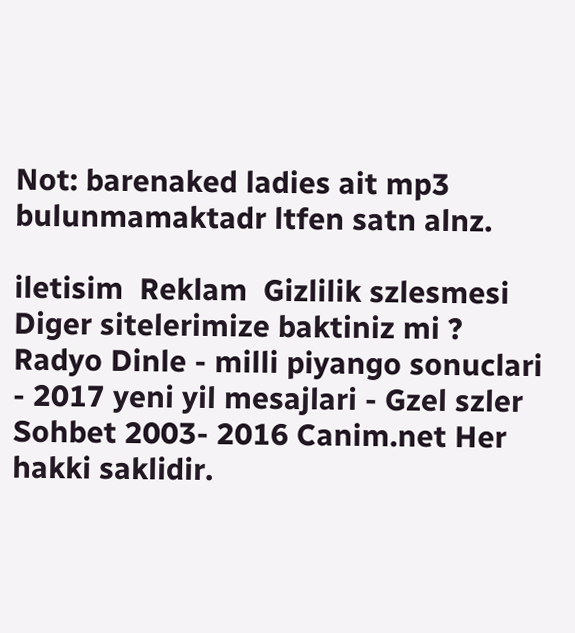Not: barenaked ladies ait mp3 bulunmamaktadr ltfen satn alnz.

iletisim  Reklam  Gizlilik szlesmesi
Diger sitelerimize baktiniz mi ? Radyo Dinle - milli piyango sonuclari - 2017 yeni yil mesajlari - Gzel szler Sohbet 2003- 2016 Canim.net Her hakki saklidir.